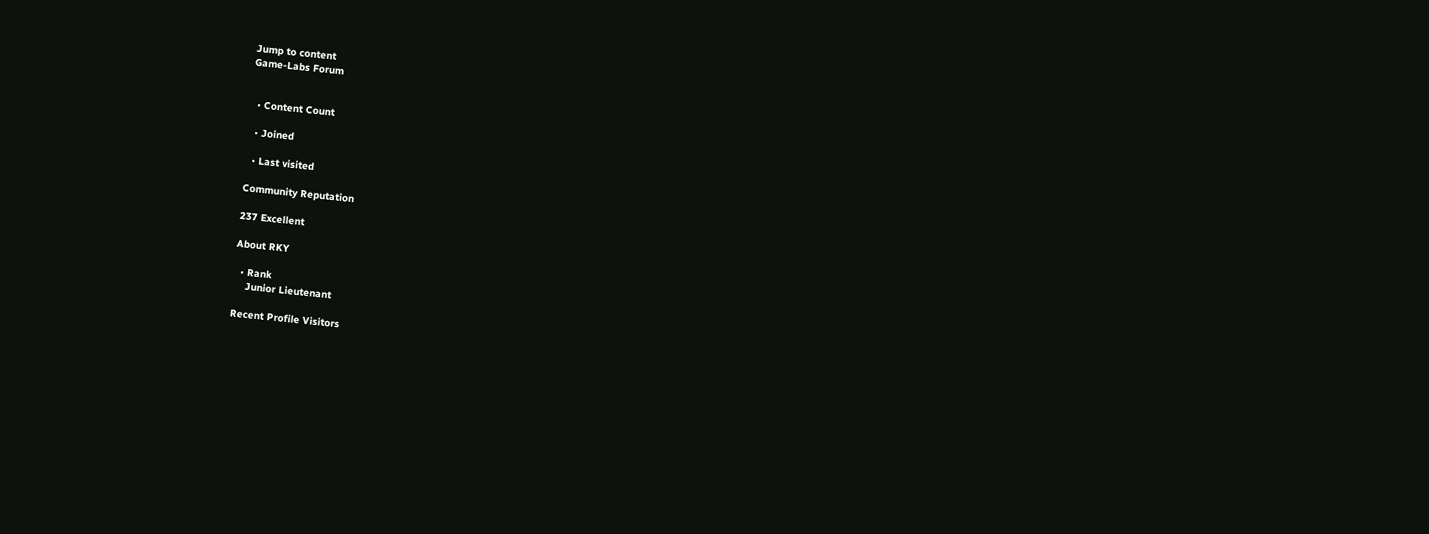Jump to content
Game-Labs Forum


  • Content Count

  • Joined

  • Last visited

Community Reputation

237 Excellent

About RKY

  • Rank
    Junior Lieutenant

Recent Profile Visitors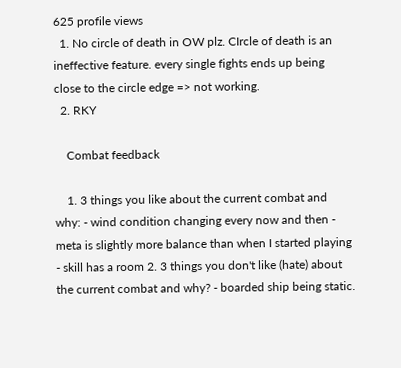625 profile views
  1. No circle of death in OW plz. CIrcle of death is an ineffective feature. every single fights ends up being close to the circle edge => not working.
  2. RKY

    Combat feedback

    1. 3 things you like about the current combat and why: - wind condition changing every now and then - meta is slightly more balance than when I started playing - skill has a room 2. 3 things you don't like (hate) about the current combat and why? - boarded ship being static.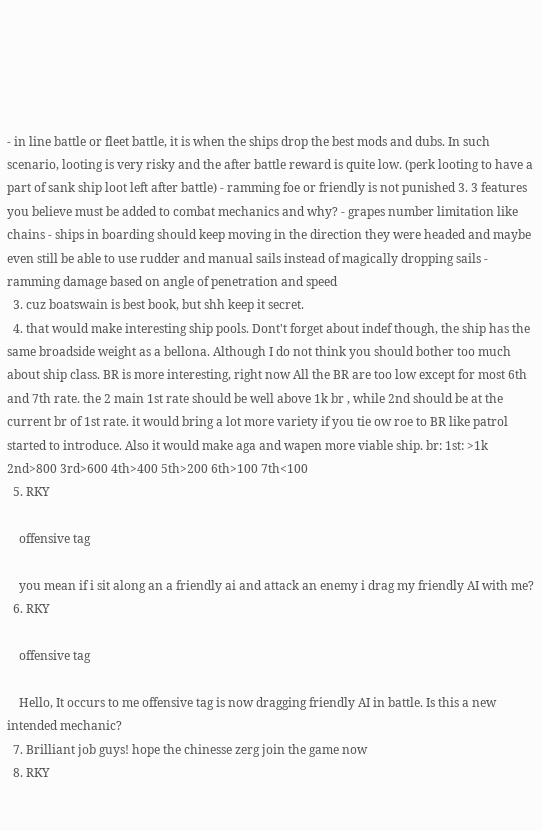- in line battle or fleet battle, it is when the ships drop the best mods and dubs. In such scenario, looting is very risky and the after battle reward is quite low. (perk looting to have a part of sank ship loot left after battle) - ramming foe or friendly is not punished 3. 3 features you believe must be added to combat mechanics and why? - grapes number limitation like chains - ships in boarding should keep moving in the direction they were headed and maybe even still be able to use rudder and manual sails instead of magically dropping sails - ramming damage based on angle of penetration and speed
  3. cuz boatswain is best book, but shh keep it secret.
  4. that would make interesting ship pools. Dont't forget about indef though, the ship has the same broadside weight as a bellona. Although I do not think you should bother too much about ship class. BR is more interesting, right now All the BR are too low except for most 6th and 7th rate. the 2 main 1st rate should be well above 1k br , while 2nd should be at the current br of 1st rate. it would bring a lot more variety if you tie ow roe to BR like patrol started to introduce. Also it would make aga and wapen more viable ship. br: 1st: >1k 2nd>800 3rd>600 4th>400 5th>200 6th>100 7th<100
  5. RKY

    offensive tag

    you mean if i sit along an a friendly ai and attack an enemy i drag my friendly AI with me?
  6. RKY

    offensive tag

    Hello, It occurs to me offensive tag is now dragging friendly AI in battle. Is this a new intended mechanic?
  7. Brilliant job guys! hope the chinesse zerg join the game now
  8. RKY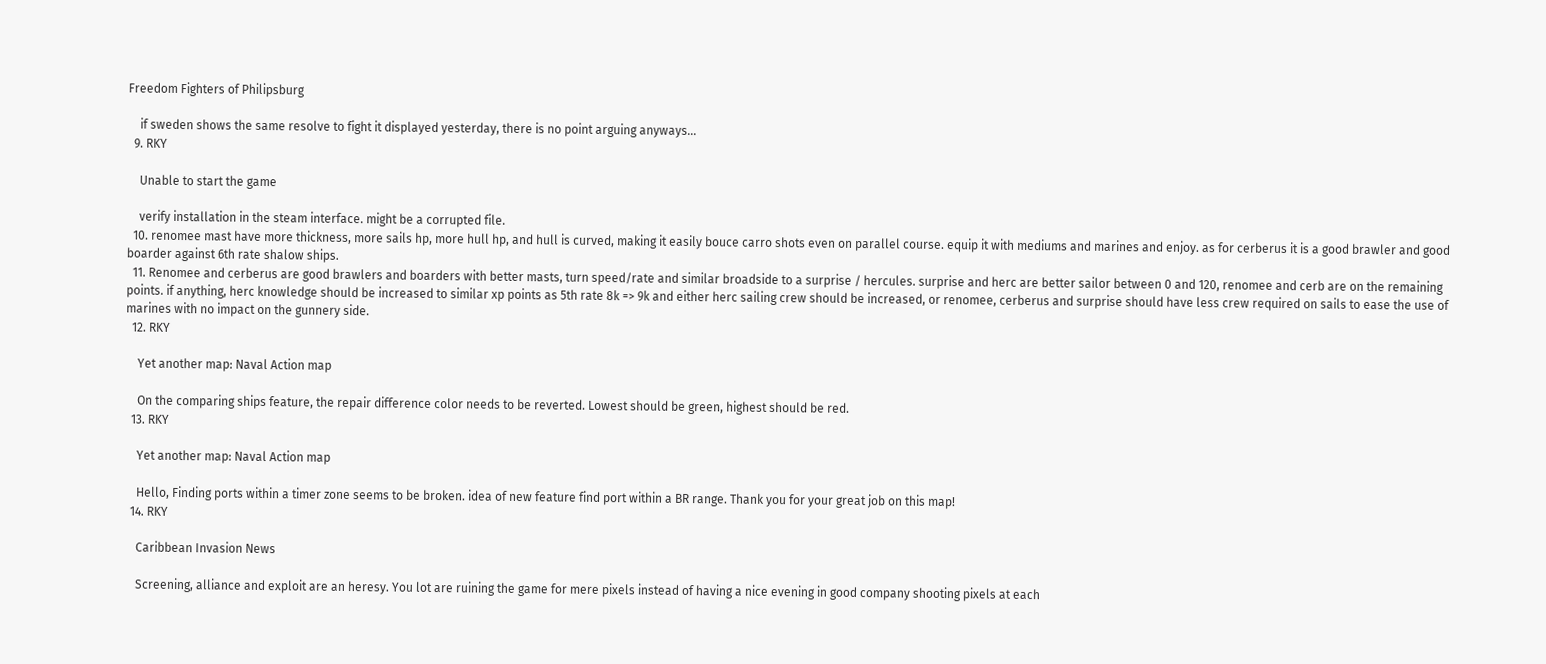Freedom Fighters of Philipsburg

    if sweden shows the same resolve to fight it displayed yesterday, there is no point arguing anyways...
  9. RKY

    Unable to start the game

    verify installation in the steam interface. might be a corrupted file.
  10. renomee mast have more thickness, more sails hp, more hull hp, and hull is curved, making it easily bouce carro shots even on parallel course. equip it with mediums and marines and enjoy. as for cerberus it is a good brawler and good boarder against 6th rate shalow ships.
  11. Renomee and cerberus are good brawlers and boarders with better masts, turn speed/rate and similar broadside to a surprise / hercules. surprise and herc are better sailor between 0 and 120, renomee and cerb are on the remaining points. if anything, herc knowledge should be increased to similar xp points as 5th rate 8k => 9k and either herc sailing crew should be increased, or renomee, cerberus and surprise should have less crew required on sails to ease the use of marines with no impact on the gunnery side.
  12. RKY

    Yet another map: Naval Action map

    On the comparing ships feature, the repair difference color needs to be reverted. Lowest should be green, highest should be red.
  13. RKY

    Yet another map: Naval Action map

    Hello, Finding ports within a timer zone seems to be broken. idea of new feature find port within a BR range. Thank you for your great job on this map!
  14. RKY

    Caribbean Invasion News

    Screening, alliance and exploit are an heresy. You lot are ruining the game for mere pixels instead of having a nice evening in good company shooting pixels at each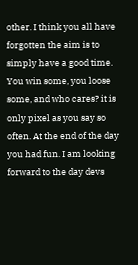other. I think you all have forgotten the aim is to simply have a good time. You win some, you loose some, and who cares? it is only pixel as you say so often. At the end of the day you had fun. I am looking forward to the day devs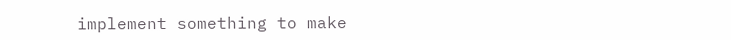implement something to make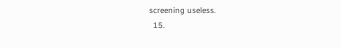screening useless.
  15.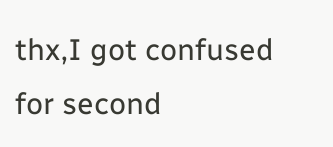thx,I got confused for second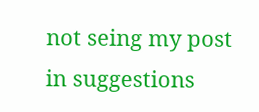not seing my post in suggestions